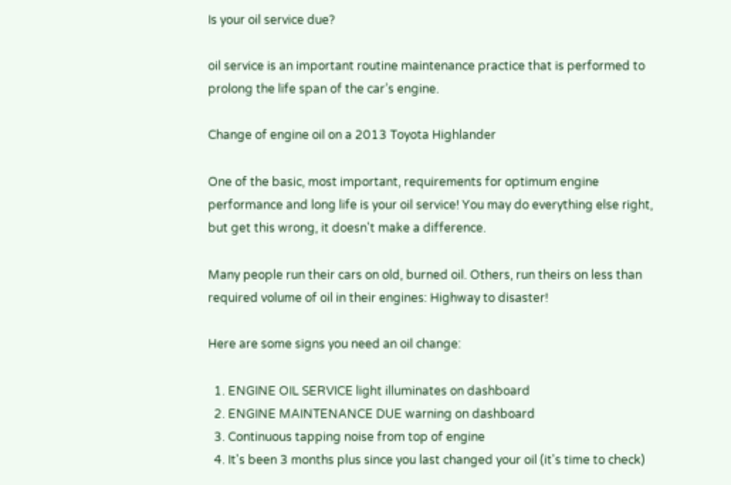Is your oil service due?

oil service is an important routine maintenance practice that is performed to prolong the life span of the car’s engine.

Change of engine oil on a 2013 Toyota Highlander

One of the basic, most important, requirements for optimum engine performance and long life is your oil service! You may do everything else right, but get this wrong, it doesn't make a difference.

Many people run their cars on old, burned oil. Others, run theirs on less than required volume of oil in their engines: Highway to disaster!

Here are some signs you need an oil change:

  1. ENGINE OIL SERVICE light illuminates on dashboard
  2. ENGINE MAINTENANCE DUE warning on dashboard
  3. Continuous tapping noise from top of engine
  4. It's been 3 months plus since you last changed your oil (it's time to check)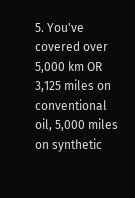5. You've covered over 5,000 km OR 3,125 miles on conventional oil, 5,000 miles on synthetic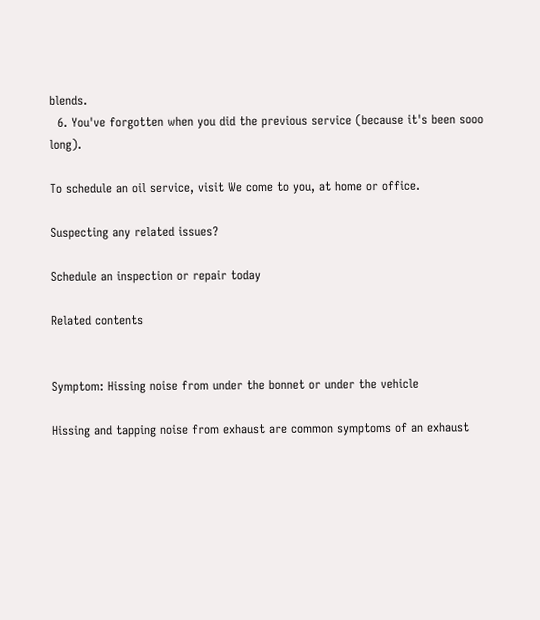blends.
  6. You've forgotten when you did the previous service (because it's been sooo long).

To schedule an oil service, visit We come to you, at home or office.

Suspecting any related issues?

Schedule an inspection or repair today

Related contents


Symptom: Hissing noise from under the bonnet or under the vehicle

Hissing and tapping noise from exhaust are common symptoms of an exhaust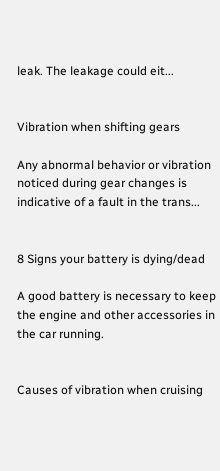leak. The leakage could eit...


Vibration when shifting gears

Any abnormal behavior or vibration noticed during gear changes is indicative of a fault in the trans...


8 Signs your battery is dying/dead

A good battery is necessary to keep the engine and other accessories in the car running.


Causes of vibration when cruising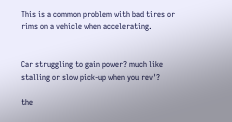This is a common problem with bad tires or rims on a vehicle when accelerating.


Car struggling to gain power? much like stalling or slow pick-up when you rev'?

the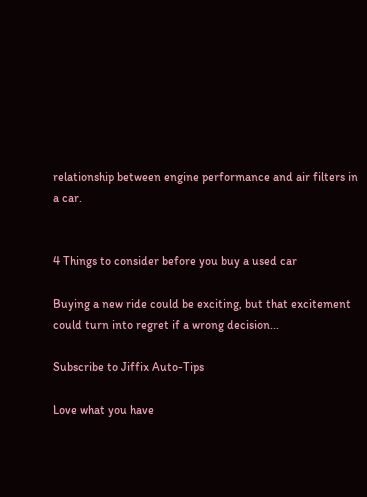relationship between engine performance and air filters in a car.


4 Things to consider before you buy a used car

Buying a new ride could be exciting, but that excitement could turn into regret if a wrong decision...

Subscribe to Jiffix Auto-Tips

Love what you have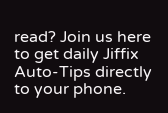read? Join us here to get daily Jiffix Auto-Tips directly to your phone.